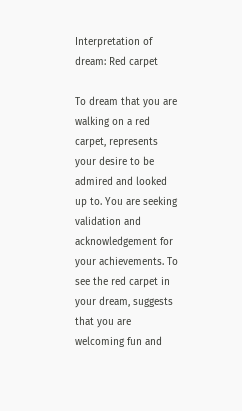Interpretation of dream: Red carpet

To dream that you are walking on a red carpet, represents your desire to be admired and looked up to. You are seeking validation and acknowledgement for your achievements. To see the red carpet in your dream, suggests that you are welcoming fun and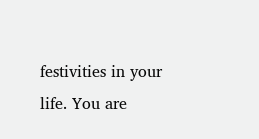festivities in your life. You are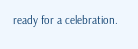ready for a celebration.